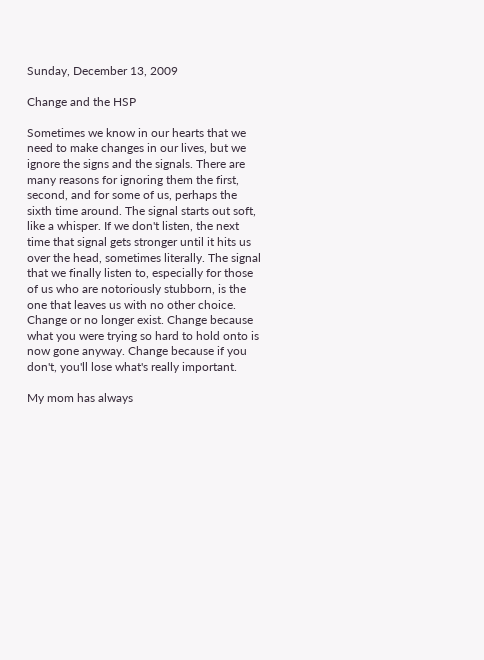Sunday, December 13, 2009

Change and the HSP

Sometimes we know in our hearts that we need to make changes in our lives, but we ignore the signs and the signals. There are many reasons for ignoring them the first, second, and for some of us, perhaps the sixth time around. The signal starts out soft, like a whisper. If we don't listen, the next time that signal gets stronger until it hits us over the head, sometimes literally. The signal that we finally listen to, especially for those of us who are notoriously stubborn, is the one that leaves us with no other choice. Change or no longer exist. Change because what you were trying so hard to hold onto is now gone anyway. Change because if you don't, you'll lose what's really important.

My mom has always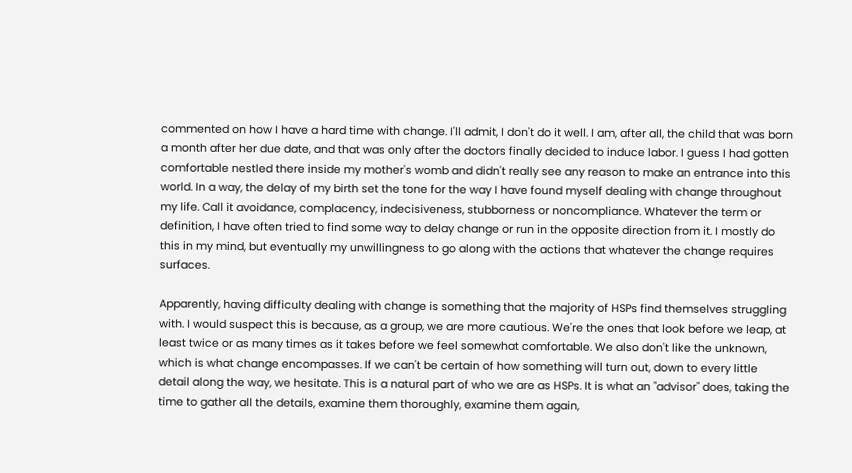commented on how I have a hard time with change. I'll admit, I don't do it well. I am, after all, the child that was born a month after her due date, and that was only after the doctors finally decided to induce labor. I guess I had gotten comfortable nestled there inside my mother's womb and didn't really see any reason to make an entrance into this world. In a way, the delay of my birth set the tone for the way I have found myself dealing with change throughout my life. Call it avoidance, complacency, indecisiveness, stubborness or noncompliance. Whatever the term or definition, I have often tried to find some way to delay change or run in the opposite direction from it. I mostly do this in my mind, but eventually my unwillingness to go along with the actions that whatever the change requires surfaces.

Apparently, having difficulty dealing with change is something that the majority of HSPs find themselves struggling with. I would suspect this is because, as a group, we are more cautious. We're the ones that look before we leap, at least twice or as many times as it takes before we feel somewhat comfortable. We also don't like the unknown, which is what change encompasses. If we can't be certain of how something will turn out, down to every little detail along the way, we hesitate. This is a natural part of who we are as HSPs. It is what an "advisor" does, taking the time to gather all the details, examine them thoroughly, examine them again,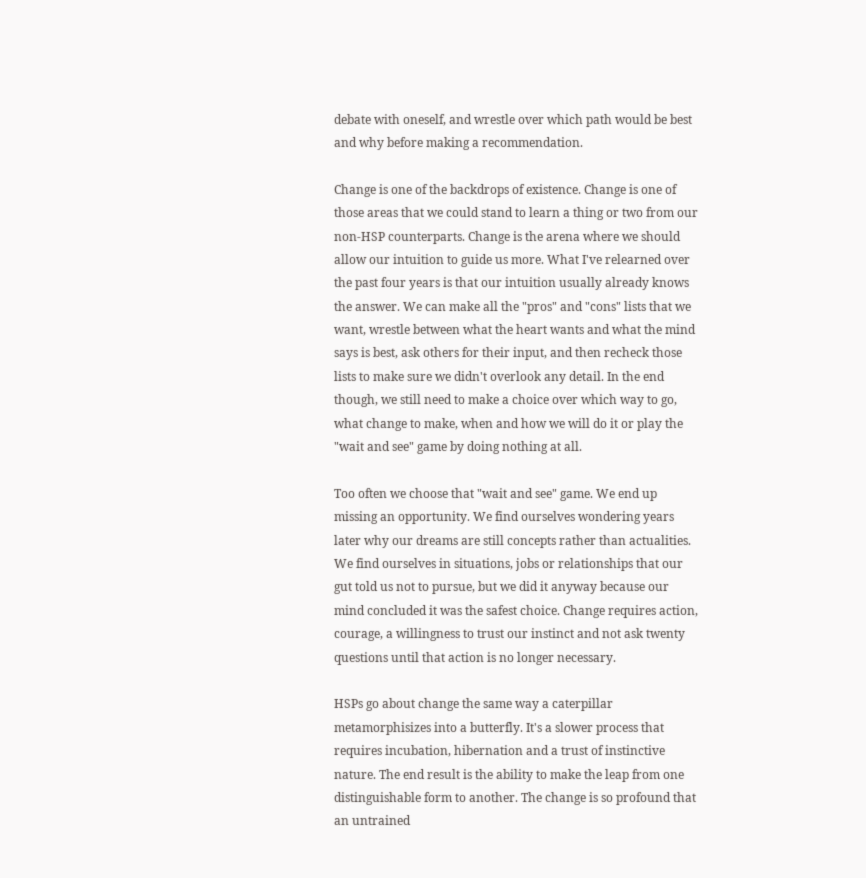debate with oneself, and wrestle over which path would be best and why before making a recommendation.

Change is one of the backdrops of existence. Change is one of those areas that we could stand to learn a thing or two from our non-HSP counterparts. Change is the arena where we should allow our intuition to guide us more. What I've relearned over the past four years is that our intuition usually already knows the answer. We can make all the "pros" and "cons" lists that we want, wrestle between what the heart wants and what the mind says is best, ask others for their input, and then recheck those lists to make sure we didn't overlook any detail. In the end though, we still need to make a choice over which way to go, what change to make, when and how we will do it or play the "wait and see" game by doing nothing at all.

Too often we choose that "wait and see" game. We end up missing an opportunity. We find ourselves wondering years later why our dreams are still concepts rather than actualities. We find ourselves in situations, jobs or relationships that our gut told us not to pursue, but we did it anyway because our mind concluded it was the safest choice. Change requires action, courage, a willingness to trust our instinct and not ask twenty questions until that action is no longer necessary.

HSPs go about change the same way a caterpillar metamorphisizes into a butterfly. It's a slower process that requires incubation, hibernation and a trust of instinctive nature. The end result is the ability to make the leap from one distinguishable form to another. The change is so profound that an untrained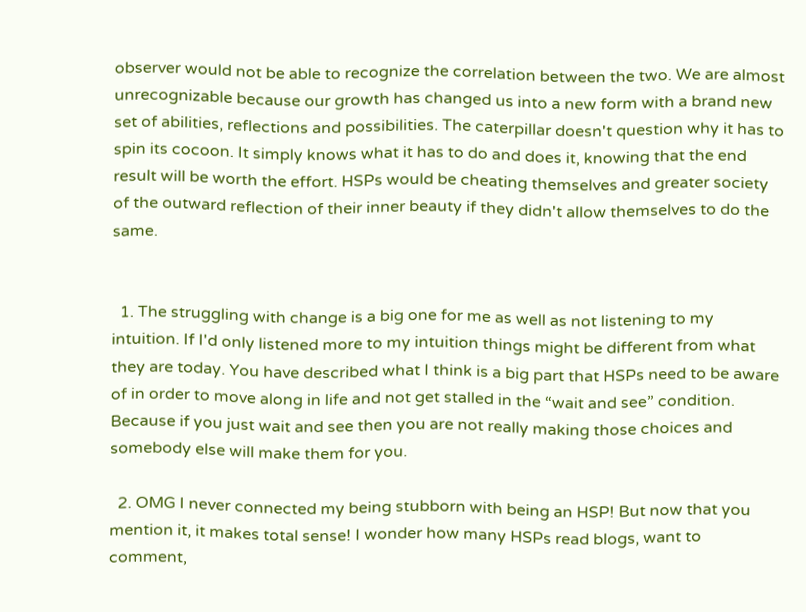observer would not be able to recognize the correlation between the two. We are almost unrecognizable because our growth has changed us into a new form with a brand new set of abilities, reflections and possibilities. The caterpillar doesn't question why it has to spin its cocoon. It simply knows what it has to do and does it, knowing that the end result will be worth the effort. HSPs would be cheating themselves and greater society of the outward reflection of their inner beauty if they didn't allow themselves to do the same.


  1. The struggling with change is a big one for me as well as not listening to my intuition. If I'd only listened more to my intuition things might be different from what they are today. You have described what I think is a big part that HSPs need to be aware of in order to move along in life and not get stalled in the “wait and see” condition. Because if you just wait and see then you are not really making those choices and somebody else will make them for you.

  2. OMG I never connected my being stubborn with being an HSP! But now that you mention it, it makes total sense! I wonder how many HSPs read blogs, want to comment,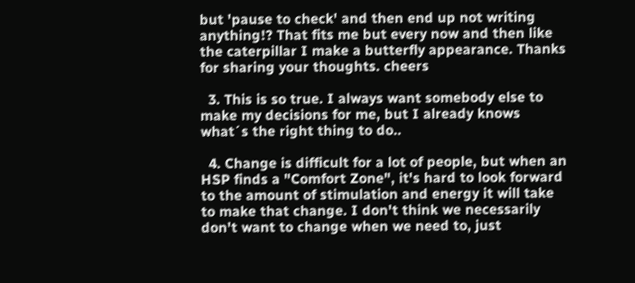but 'pause to check' and then end up not writing anything!? That fits me but every now and then like the caterpillar I make a butterfly appearance. Thanks for sharing your thoughts. cheers

  3. This is so true. I always want somebody else to make my decisions for me, but I already knows what´s the right thing to do..

  4. Change is difficult for a lot of people, but when an HSP finds a "Comfort Zone", it's hard to look forward to the amount of stimulation and energy it will take to make that change. I don't think we necessarily don't want to change when we need to, just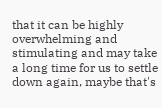that it can be highly overwhelming and stimulating and may take a long time for us to settle down again, maybe that's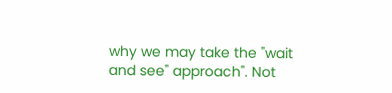why we may take the "wait and see" approach". Not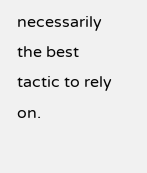necessarily the best tactic to rely on.